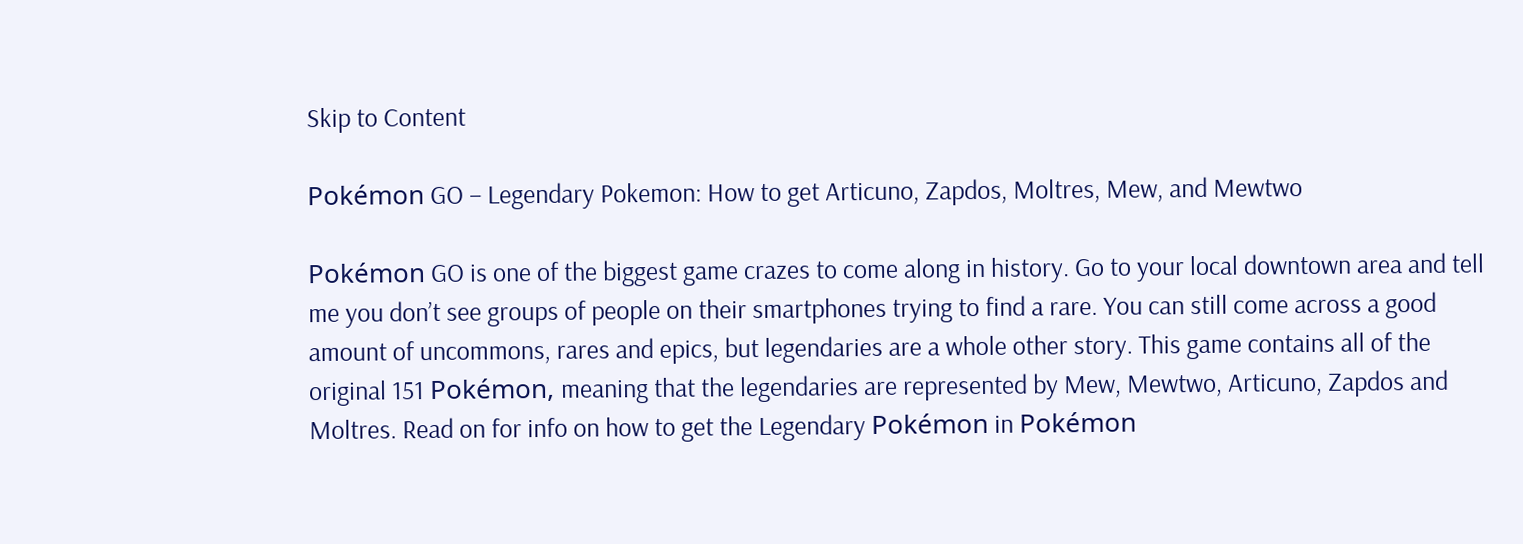Skip to Content

Pokémon GO – Legendary Pokemon: How to get Articuno, Zapdos, Moltres, Mew, and Mewtwo

Pokémon GO is one of the biggest game crazes to come along in history. Go to your local downtown area and tell me you don’t see groups of people on their smartphones trying to find a rare. You can still come across a good amount of uncommons, rares and epics, but legendaries are a whole other story. This game contains all of the original 151 Pokémon, meaning that the legendaries are represented by Mew, Mewtwo, Articuno, Zapdos and Moltres. Read on for info on how to get the Legendary Pokémon in Pokémon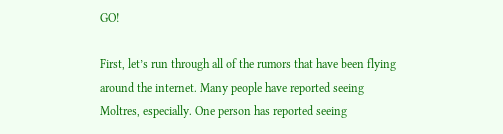GO!

First, let’s run through all of the rumors that have been flying around the internet. Many people have reported seeing Moltres, especially. One person has reported seeing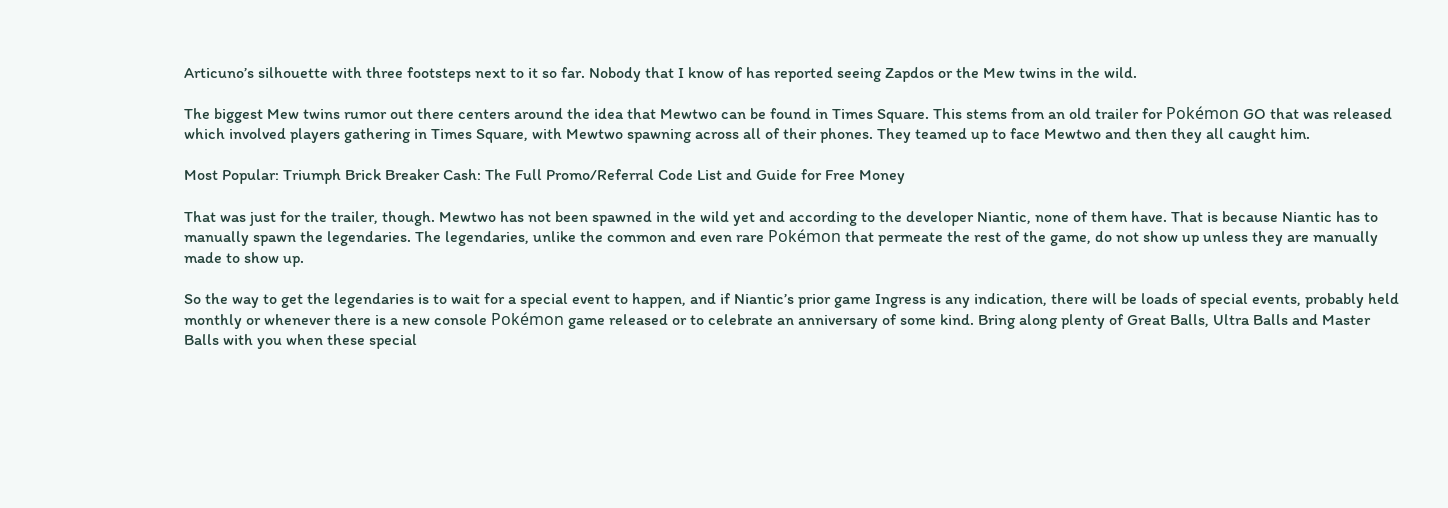Articuno’s silhouette with three footsteps next to it so far. Nobody that I know of has reported seeing Zapdos or the Mew twins in the wild.

The biggest Mew twins rumor out there centers around the idea that Mewtwo can be found in Times Square. This stems from an old trailer for Pokémon GO that was released which involved players gathering in Times Square, with Mewtwo spawning across all of their phones. They teamed up to face Mewtwo and then they all caught him.

Most Popular: Triumph Brick Breaker Cash: The Full Promo/Referral Code List and Guide for Free Money

That was just for the trailer, though. Mewtwo has not been spawned in the wild yet and according to the developer Niantic, none of them have. That is because Niantic has to manually spawn the legendaries. The legendaries, unlike the common and even rare Pokémon that permeate the rest of the game, do not show up unless they are manually made to show up.

So the way to get the legendaries is to wait for a special event to happen, and if Niantic’s prior game Ingress is any indication, there will be loads of special events, probably held monthly or whenever there is a new console Pokémon game released or to celebrate an anniversary of some kind. Bring along plenty of Great Balls, Ultra Balls and Master Balls with you when these special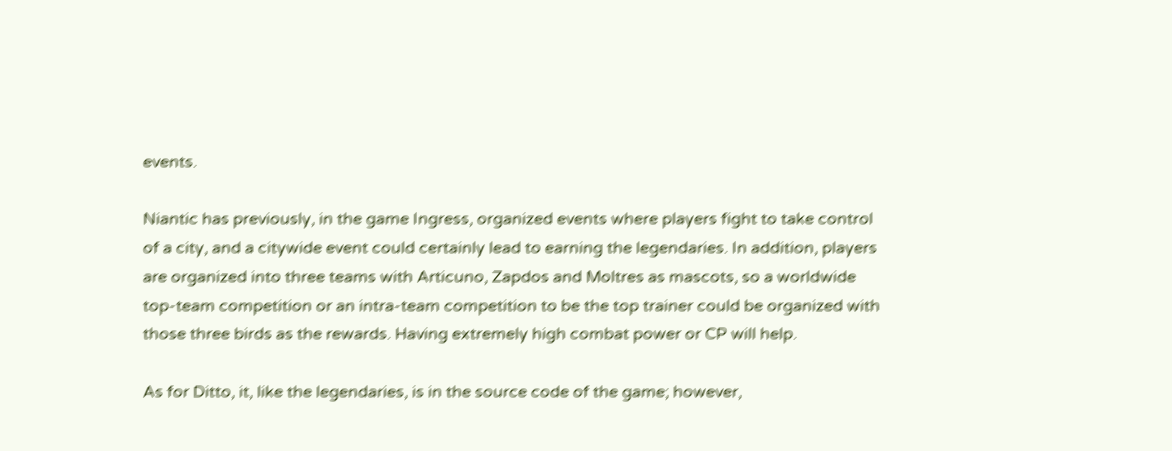events.

Niantic has previously, in the game Ingress, organized events where players fight to take control of a city, and a citywide event could certainly lead to earning the legendaries. In addition, players are organized into three teams with Articuno, Zapdos and Moltres as mascots, so a worldwide top-team competition or an intra-team competition to be the top trainer could be organized with those three birds as the rewards. Having extremely high combat power or CP will help.

As for Ditto, it, like the legendaries, is in the source code of the game; however,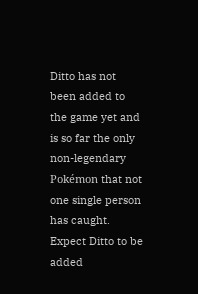Ditto has not been added to the game yet and is so far the only non-legendary Pokémon that not one single person has caught. Expect Ditto to be added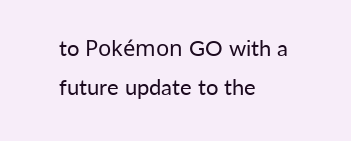to Pokémon GO with a future update to the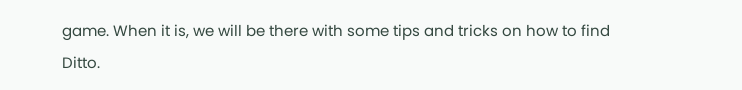game. When it is, we will be there with some tips and tricks on how to find Ditto.